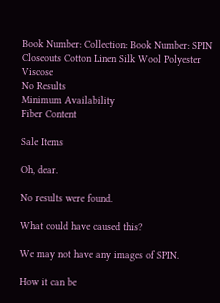Book Number: Collection: Book Number: SPIN Closeouts Cotton Linen Silk Wool Polyester Viscose
No Results
Minimum Availability
Fiber Content

Sale Items

Oh, dear.

No results were found.

What could have caused this?

We may not have any images of SPIN.

How it can be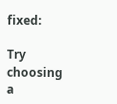fixed:

Try choosing a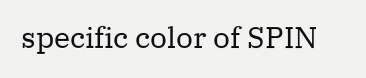specific color of SPIN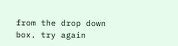from the drop down box. try again